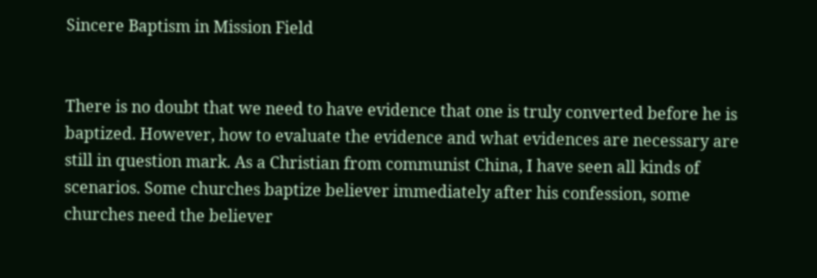Sincere Baptism in Mission Field


There is no doubt that we need to have evidence that one is truly converted before he is baptized. However, how to evaluate the evidence and what evidences are necessary are still in question mark. As a Christian from communist China, I have seen all kinds of scenarios. Some churches baptize believer immediately after his confession, some churches need the believer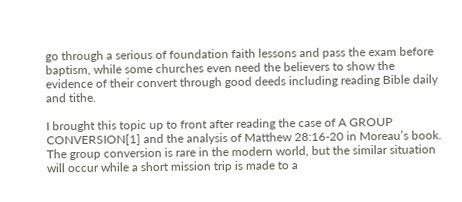go through a serious of foundation faith lessons and pass the exam before baptism, while some churches even need the believers to show the evidence of their convert through good deeds including reading Bible daily and tithe.

I brought this topic up to front after reading the case of A GROUP CONVERSION[1] and the analysis of Matthew 28:16-20 in Moreau’s book. The group conversion is rare in the modern world, but the similar situation will occur while a short mission trip is made to a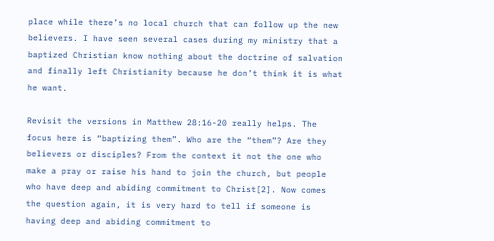place while there’s no local church that can follow up the new believers. I have seen several cases during my ministry that a baptized Christian know nothing about the doctrine of salvation and finally left Christianity because he don’t think it is what he want.

Revisit the versions in Matthew 28:16-20 really helps. The focus here is “baptizing them”. Who are the “them”? Are they believers or disciples? From the context it not the one who make a pray or raise his hand to join the church, but people who have deep and abiding commitment to Christ[2]. Now comes the question again, it is very hard to tell if someone is having deep and abiding commitment to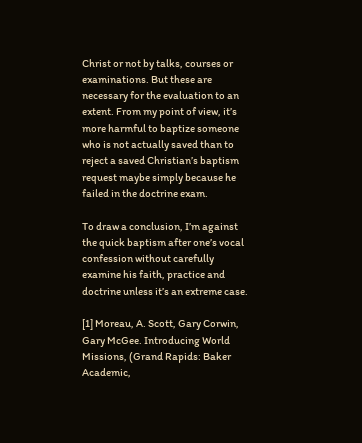Christ or not by talks, courses or examinations. But these are necessary for the evaluation to an extent. From my point of view, it’s more harmful to baptize someone who is not actually saved than to reject a saved Christian’s baptism request maybe simply because he failed in the doctrine exam.

To draw a conclusion, I’m against the quick baptism after one’s vocal confession without carefully examine his faith, practice and doctrine unless it’s an extreme case.

[1] Moreau, A. Scott, Gary Corwin, Gary McGee. Introducing World Missions, (Grand Rapids: Baker Academic,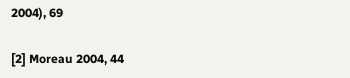2004), 69

[2] Moreau 2004, 44